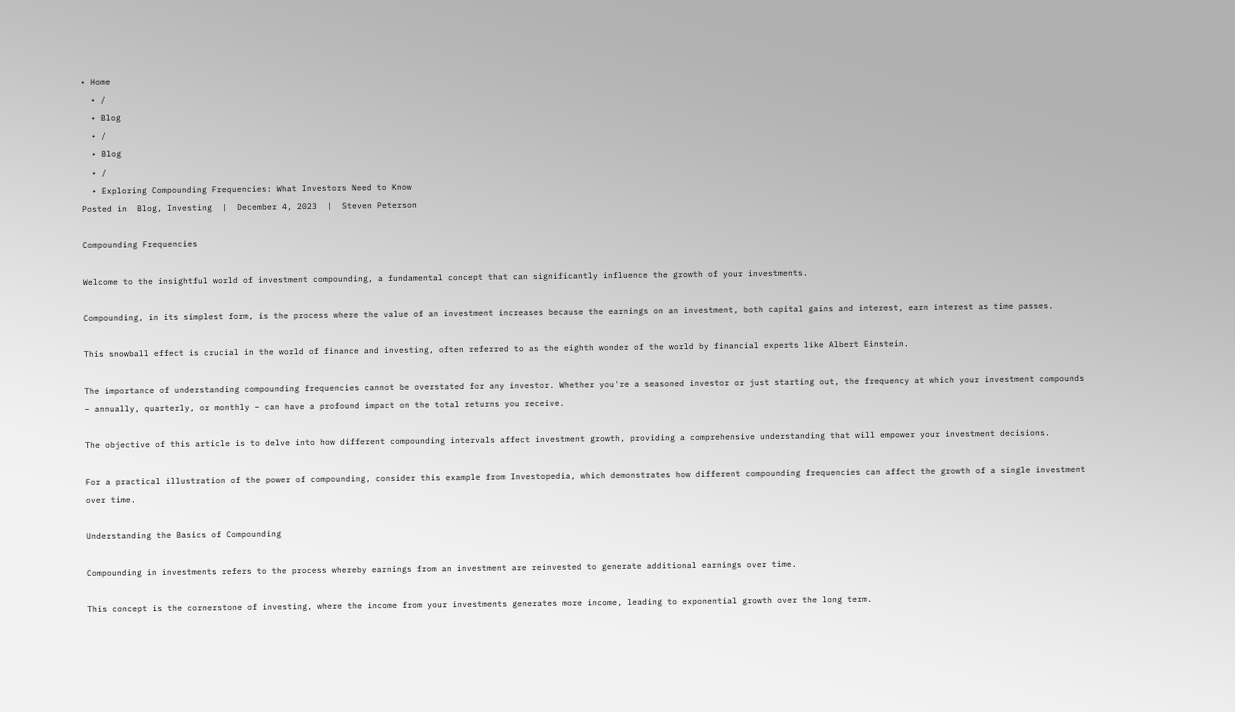• Home
  • /
  • Blog
  • /
  • Blog
  • /
  • Exploring Compounding Frequencies: What Investors Need to Know
Posted in  Blog, Investing  |  December 4, 2023  |  Steven Peterson

Compounding Frequencies

Welcome to the insightful world of investment compounding, a fundamental concept that can significantly influence the growth of your investments.

Compounding, in its simplest form, is the process where the value of an investment increases because the earnings on an investment, both capital gains and interest, earn interest as time passes.

This snowball effect is crucial in the world of finance and investing, often referred to as the eighth wonder of the world by financial experts like Albert Einstein.

The importance of understanding compounding frequencies cannot be overstated for any investor. Whether you're a seasoned investor or just starting out, the frequency at which your investment compounds – annually, quarterly, or monthly – can have a profound impact on the total returns you receive.

The objective of this article is to delve into how different compounding intervals affect investment growth, providing a comprehensive understanding that will empower your investment decisions.

For a practical illustration of the power of compounding, consider this example from Investopedia, which demonstrates how different compounding frequencies can affect the growth of a single investment over time.

Understanding the Basics of Compounding

Compounding in investments refers to the process whereby earnings from an investment are reinvested to generate additional earnings over time.

This concept is the cornerstone of investing, where the income from your investments generates more income, leading to exponential growth over the long term.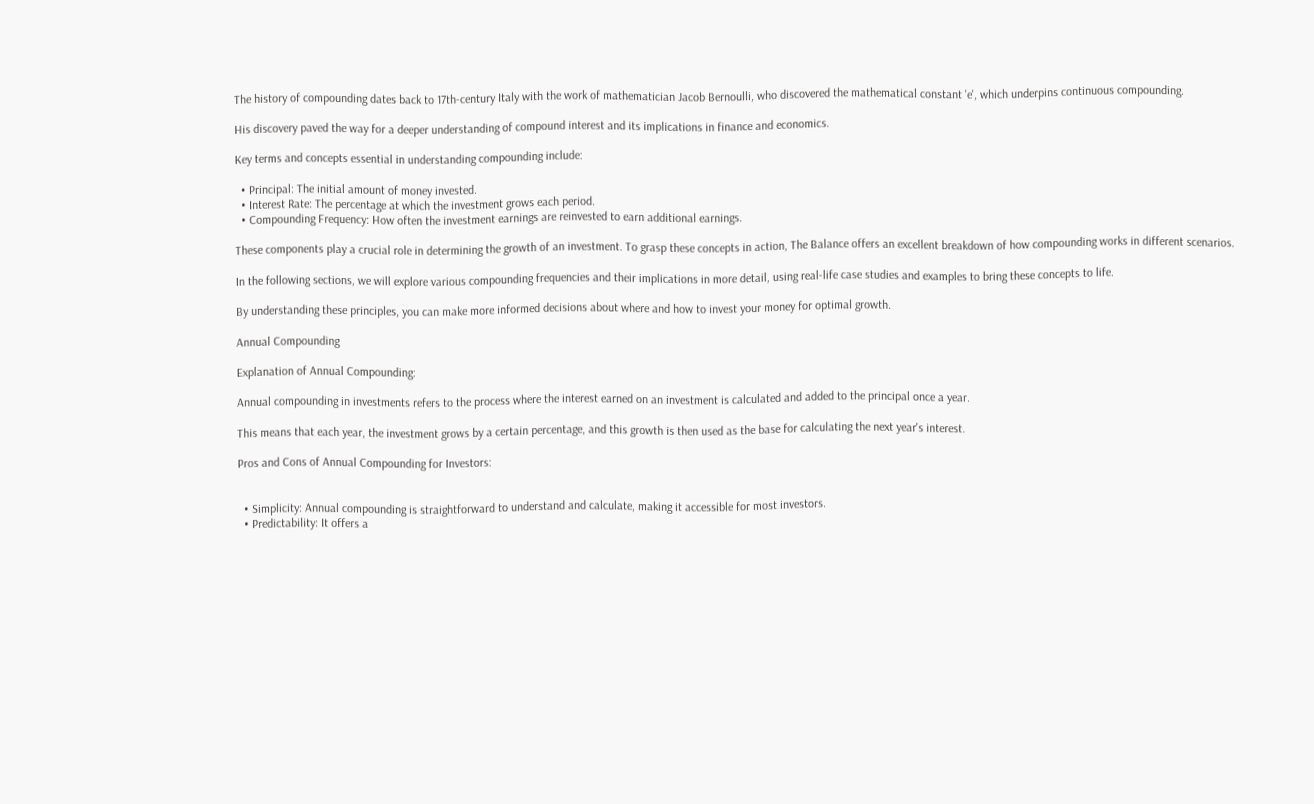The history of compounding dates back to 17th-century Italy with the work of mathematician Jacob Bernoulli, who discovered the mathematical constant 'e', which underpins continuous compounding.

His discovery paved the way for a deeper understanding of compound interest and its implications in finance and economics.

Key terms and concepts essential in understanding compounding include:

  • Principal: The initial amount of money invested.
  • Interest Rate: The percentage at which the investment grows each period.
  • Compounding Frequency: How often the investment earnings are reinvested to earn additional earnings.

These components play a crucial role in determining the growth of an investment. To grasp these concepts in action, The Balance offers an excellent breakdown of how compounding works in different scenarios.

In the following sections, we will explore various compounding frequencies and their implications in more detail, using real-life case studies and examples to bring these concepts to life.

By understanding these principles, you can make more informed decisions about where and how to invest your money for optimal growth.

Annual Compounding

Explanation of Annual Compounding:

Annual compounding in investments refers to the process where the interest earned on an investment is calculated and added to the principal once a year.

This means that each year, the investment grows by a certain percentage, and this growth is then used as the base for calculating the next year's interest.

Pros and Cons of Annual Compounding for Investors:


  • Simplicity: Annual compounding is straightforward to understand and calculate, making it accessible for most investors.
  • Predictability: It offers a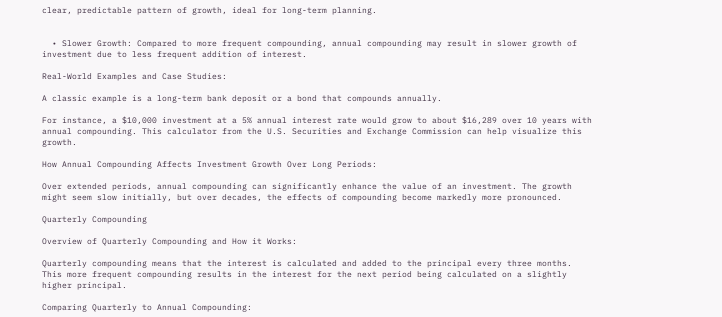clear, predictable pattern of growth, ideal for long-term planning.


  • Slower Growth: Compared to more frequent compounding, annual compounding may result in slower growth of investment due to less frequent addition of interest.

Real-World Examples and Case Studies:

A classic example is a long-term bank deposit or a bond that compounds annually.

For instance, a $10,000 investment at a 5% annual interest rate would grow to about $16,289 over 10 years with annual compounding. This calculator from the U.S. Securities and Exchange Commission can help visualize this growth.

How Annual Compounding Affects Investment Growth Over Long Periods:

Over extended periods, annual compounding can significantly enhance the value of an investment. The growth might seem slow initially, but over decades, the effects of compounding become markedly more pronounced.

Quarterly Compounding

Overview of Quarterly Compounding and How it Works:

Quarterly compounding means that the interest is calculated and added to the principal every three months. This more frequent compounding results in the interest for the next period being calculated on a slightly higher principal.

Comparing Quarterly to Annual Compounding: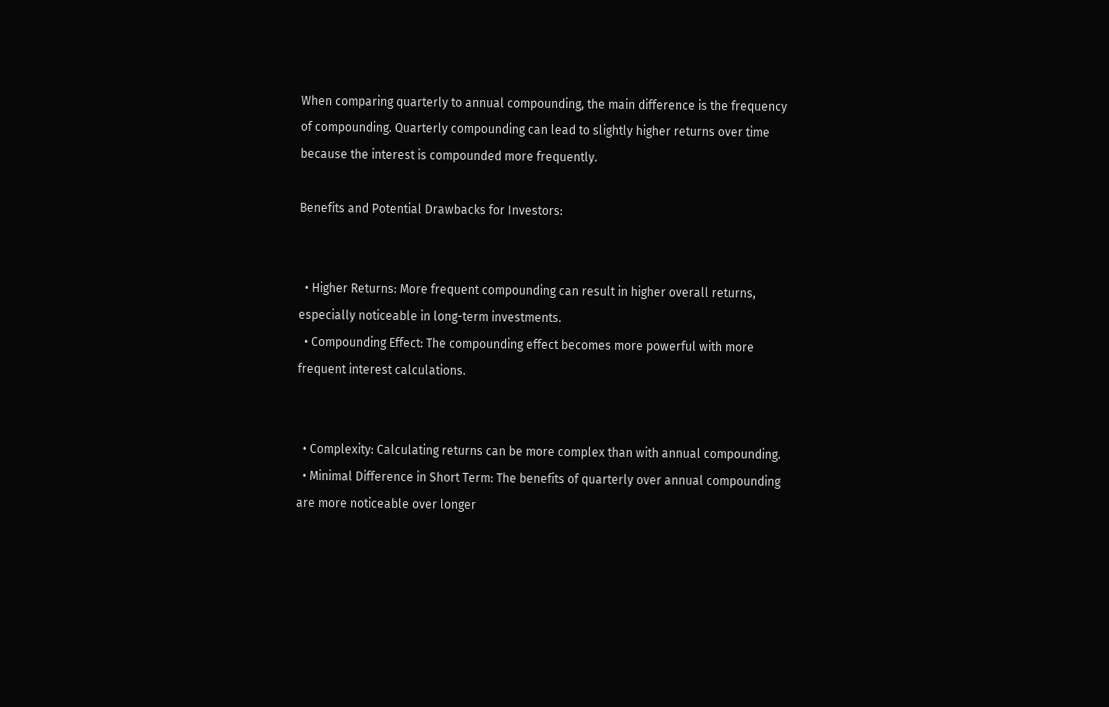When comparing quarterly to annual compounding, the main difference is the frequency of compounding. Quarterly compounding can lead to slightly higher returns over time because the interest is compounded more frequently.

Benefits and Potential Drawbacks for Investors:


  • Higher Returns: More frequent compounding can result in higher overall returns, especially noticeable in long-term investments.
  • Compounding Effect: The compounding effect becomes more powerful with more frequent interest calculations.


  • Complexity: Calculating returns can be more complex than with annual compounding.
  • Minimal Difference in Short Term: The benefits of quarterly over annual compounding are more noticeable over longer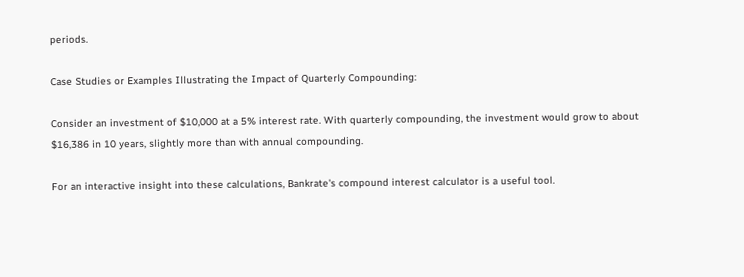periods.

Case Studies or Examples Illustrating the Impact of Quarterly Compounding:

Consider an investment of $10,000 at a 5% interest rate. With quarterly compounding, the investment would grow to about $16,386 in 10 years, slightly more than with annual compounding.

For an interactive insight into these calculations, Bankrate's compound interest calculator is a useful tool.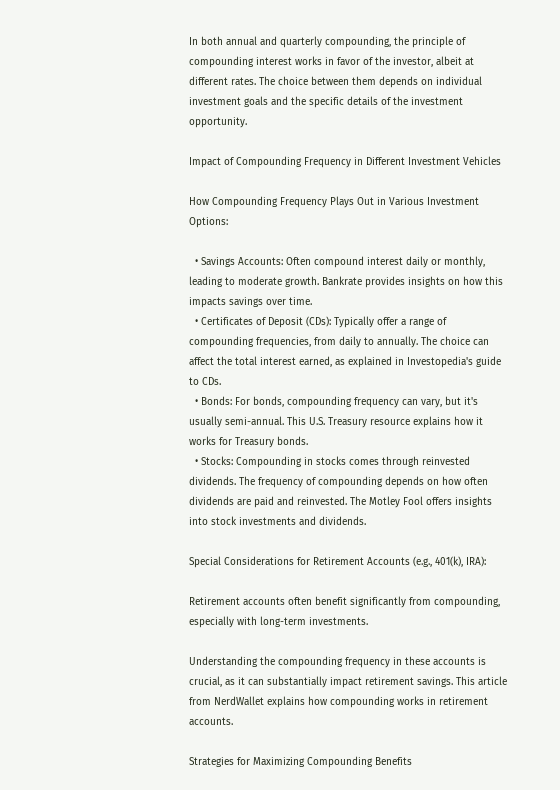In both annual and quarterly compounding, the principle of compounding interest works in favor of the investor, albeit at different rates. The choice between them depends on individual investment goals and the specific details of the investment opportunity.

Impact of Compounding Frequency in Different Investment Vehicles

How Compounding Frequency Plays Out in Various Investment Options:

  • Savings Accounts: Often compound interest daily or monthly, leading to moderate growth. Bankrate provides insights on how this impacts savings over time.
  • Certificates of Deposit (CDs): Typically offer a range of compounding frequencies, from daily to annually. The choice can affect the total interest earned, as explained in Investopedia's guide to CDs.
  • Bonds: For bonds, compounding frequency can vary, but it's usually semi-annual. This U.S. Treasury resource explains how it works for Treasury bonds.
  • Stocks: Compounding in stocks comes through reinvested dividends. The frequency of compounding depends on how often dividends are paid and reinvested. The Motley Fool offers insights into stock investments and dividends.

Special Considerations for Retirement Accounts (e.g., 401(k), IRA):

Retirement accounts often benefit significantly from compounding, especially with long-term investments.

Understanding the compounding frequency in these accounts is crucial, as it can substantially impact retirement savings. This article from NerdWallet explains how compounding works in retirement accounts.

Strategies for Maximizing Compounding Benefits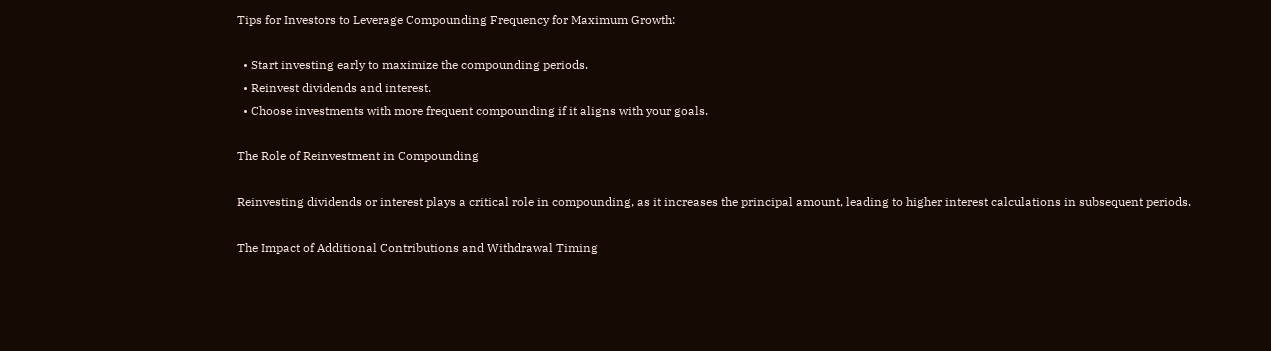Tips for Investors to Leverage Compounding Frequency for Maximum Growth:

  • Start investing early to maximize the compounding periods.
  • Reinvest dividends and interest.
  • Choose investments with more frequent compounding if it aligns with your goals.

The Role of Reinvestment in Compounding

Reinvesting dividends or interest plays a critical role in compounding, as it increases the principal amount, leading to higher interest calculations in subsequent periods.

The Impact of Additional Contributions and Withdrawal Timing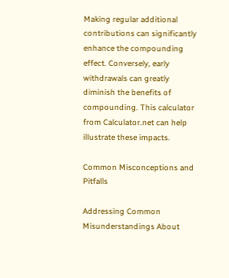Making regular additional contributions can significantly enhance the compounding effect. Conversely, early withdrawals can greatly diminish the benefits of compounding. This calculator from Calculator.net can help illustrate these impacts.

Common Misconceptions and Pitfalls

Addressing Common Misunderstandings About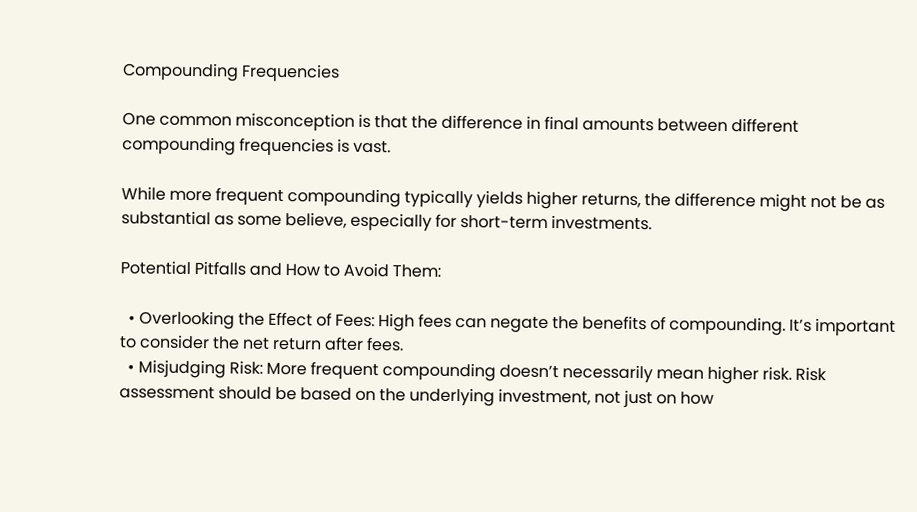Compounding Frequencies

One common misconception is that the difference in final amounts between different compounding frequencies is vast.

While more frequent compounding typically yields higher returns, the difference might not be as substantial as some believe, especially for short-term investments.

Potential Pitfalls and How to Avoid Them:

  • Overlooking the Effect of Fees: High fees can negate the benefits of compounding. It’s important to consider the net return after fees.
  • Misjudging Risk: More frequent compounding doesn’t necessarily mean higher risk. Risk assessment should be based on the underlying investment, not just on how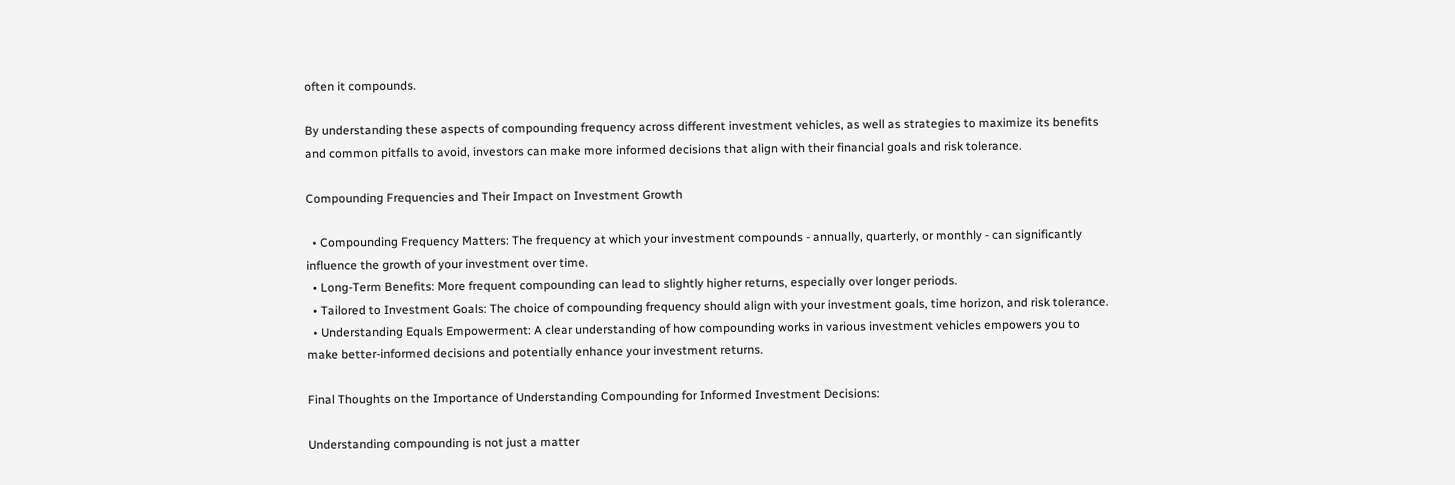often it compounds.

By understanding these aspects of compounding frequency across different investment vehicles, as well as strategies to maximize its benefits and common pitfalls to avoid, investors can make more informed decisions that align with their financial goals and risk tolerance.

Compounding Frequencies and Their Impact on Investment Growth

  • Compounding Frequency Matters: The frequency at which your investment compounds - annually, quarterly, or monthly - can significantly influence the growth of your investment over time.
  • Long-Term Benefits: More frequent compounding can lead to slightly higher returns, especially over longer periods.
  • Tailored to Investment Goals: The choice of compounding frequency should align with your investment goals, time horizon, and risk tolerance.
  • Understanding Equals Empowerment: A clear understanding of how compounding works in various investment vehicles empowers you to make better-informed decisions and potentially enhance your investment returns.

Final Thoughts on the Importance of Understanding Compounding for Informed Investment Decisions:

Understanding compounding is not just a matter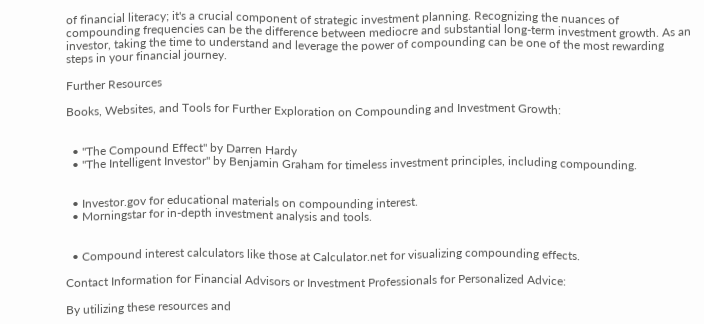of financial literacy; it's a crucial component of strategic investment planning. Recognizing the nuances of compounding frequencies can be the difference between mediocre and substantial long-term investment growth. As an investor, taking the time to understand and leverage the power of compounding can be one of the most rewarding steps in your financial journey.

Further Resources

Books, Websites, and Tools for Further Exploration on Compounding and Investment Growth:


  • "The Compound Effect" by Darren Hardy
  • "The Intelligent Investor" by Benjamin Graham for timeless investment principles, including compounding.


  • Investor.gov for educational materials on compounding interest.
  • Morningstar for in-depth investment analysis and tools.


  • Compound interest calculators like those at Calculator.net for visualizing compounding effects.

Contact Information for Financial Advisors or Investment Professionals for Personalized Advice:

By utilizing these resources and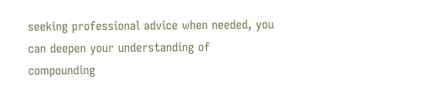seeking professional advice when needed, you can deepen your understanding of compounding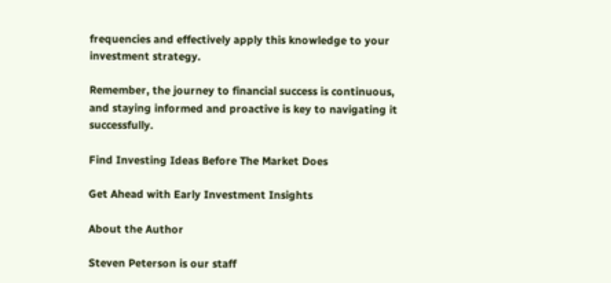frequencies and effectively apply this knowledge to your investment strategy.

Remember, the journey to financial success is continuous, and staying informed and proactive is key to navigating it successfully.

Find Investing Ideas Before The Market Does

Get Ahead with Early Investment Insights

About the Author

Steven Peterson is our staff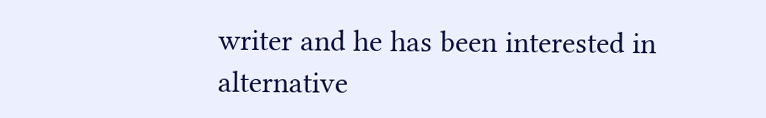writer and he has been interested in alternative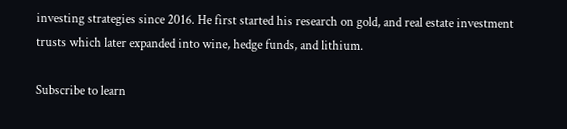investing strategies since 2016. He first started his research on gold, and real estate investment trusts which later expanded into wine, hedge funds, and lithium.

Subscribe to learn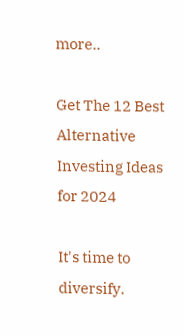more..

Get The 12 Best Alternative Investing Ideas for 2024

It's time to diversify.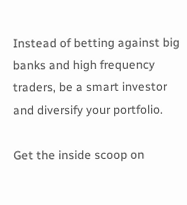Instead of betting against big banks and high frequency traders, be a smart investor and diversify your portfolio.

Get the inside scoop on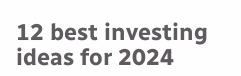12 best investing ideas for 2024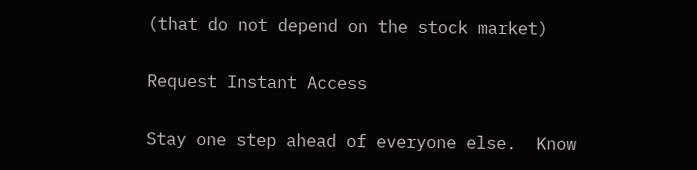(that do not depend on the stock market)

Request Instant Access

Stay one step ahead of everyone else.  Know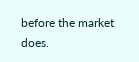before the market does.